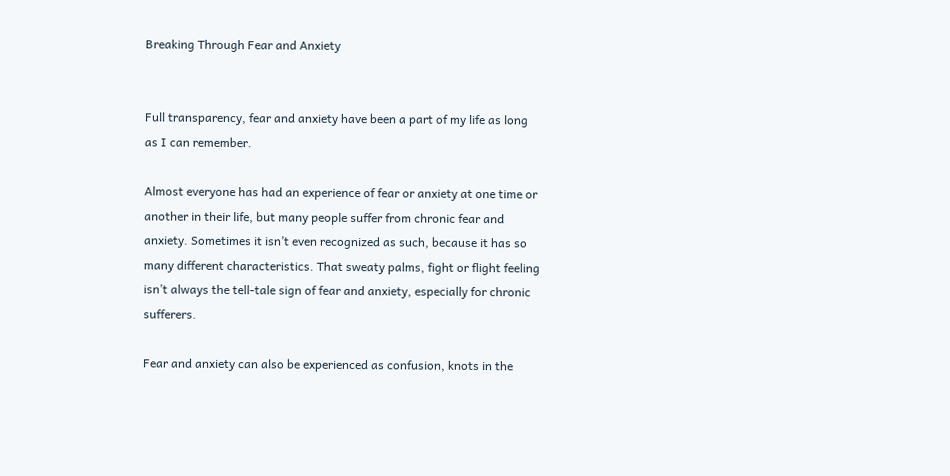Breaking Through Fear and Anxiety


Full transparency, fear and anxiety have been a part of my life as long as I can remember.

Almost everyone has had an experience of fear or anxiety at one time or another in their life, but many people suffer from chronic fear and anxiety. Sometimes it isn’t even recognized as such, because it has so many different characteristics. That sweaty palms, fight or flight feeling isn’t always the tell-tale sign of fear and anxiety, especially for chronic sufferers.

Fear and anxiety can also be experienced as confusion, knots in the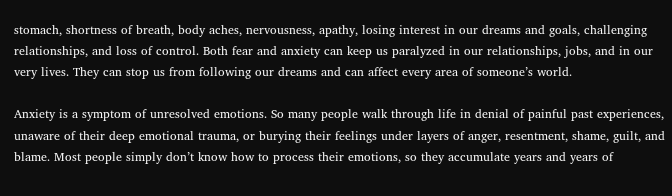stomach, shortness of breath, body aches, nervousness, apathy, losing interest in our dreams and goals, challenging relationships, and loss of control. Both fear and anxiety can keep us paralyzed in our relationships, jobs, and in our very lives. They can stop us from following our dreams and can affect every area of someone’s world.

Anxiety is a symptom of unresolved emotions. So many people walk through life in denial of painful past experiences, unaware of their deep emotional trauma, or burying their feelings under layers of anger, resentment, shame, guilt, and blame. Most people simply don’t know how to process their emotions, so they accumulate years and years of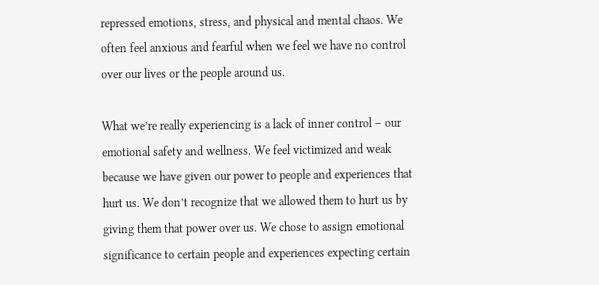repressed emotions, stress, and physical and mental chaos. We often feel anxious and fearful when we feel we have no control over our lives or the people around us.

What we’re really experiencing is a lack of inner control – our emotional safety and wellness. We feel victimized and weak because we have given our power to people and experiences that hurt us. We don’t recognize that we allowed them to hurt us by giving them that power over us. We chose to assign emotional significance to certain people and experiences expecting certain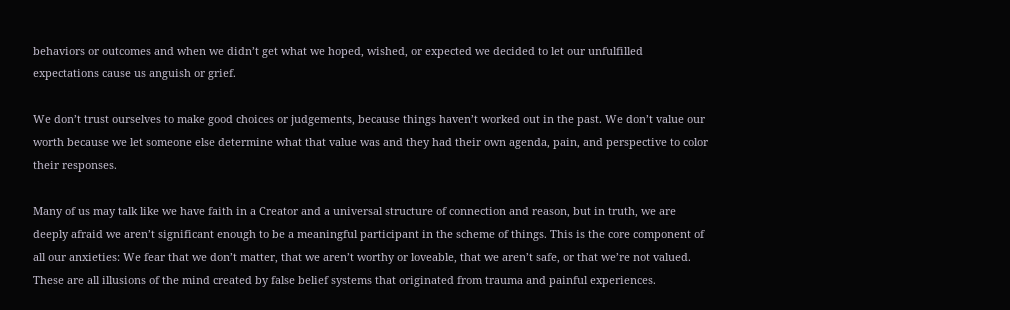behaviors or outcomes and when we didn’t get what we hoped, wished, or expected we decided to let our unfulfilled expectations cause us anguish or grief.

We don’t trust ourselves to make good choices or judgements, because things haven’t worked out in the past. We don’t value our worth because we let someone else determine what that value was and they had their own agenda, pain, and perspective to color their responses.

Many of us may talk like we have faith in a Creator and a universal structure of connection and reason, but in truth, we are deeply afraid we aren’t significant enough to be a meaningful participant in the scheme of things. This is the core component of all our anxieties: We fear that we don’t matter, that we aren’t worthy or loveable, that we aren’t safe, or that we’re not valued. These are all illusions of the mind created by false belief systems that originated from trauma and painful experiences.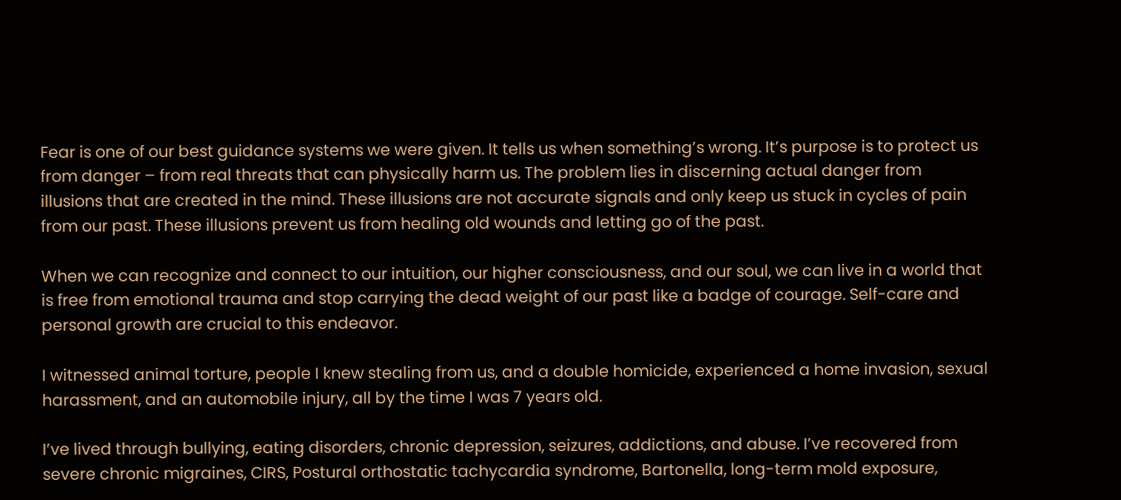Fear is one of our best guidance systems we were given. It tells us when something’s wrong. It’s purpose is to protect us from danger – from real threats that can physically harm us. The problem lies in discerning actual danger from illusions that are created in the mind. These illusions are not accurate signals and only keep us stuck in cycles of pain from our past. These illusions prevent us from healing old wounds and letting go of the past.

When we can recognize and connect to our intuition, our higher consciousness, and our soul, we can live in a world that is free from emotional trauma and stop carrying the dead weight of our past like a badge of courage. Self-care and personal growth are crucial to this endeavor.

I witnessed animal torture, people I knew stealing from us, and a double homicide, experienced a home invasion, sexual harassment, and an automobile injury, all by the time I was 7 years old.

I’ve lived through bullying, eating disorders, chronic depression, seizures, addictions, and abuse. I’ve recovered from severe chronic migraines, CIRS, Postural orthostatic tachycardia syndrome, Bartonella, long-term mold exposure,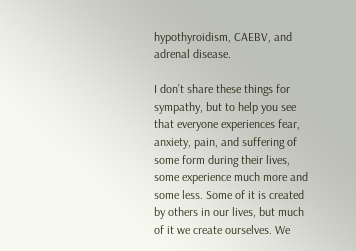hypothyroidism, CAEBV, and adrenal disease.

I don’t share these things for sympathy, but to help you see that everyone experiences fear, anxiety, pain, and suffering of some form during their lives, some experience much more and some less. Some of it is created by others in our lives, but much of it we create ourselves. We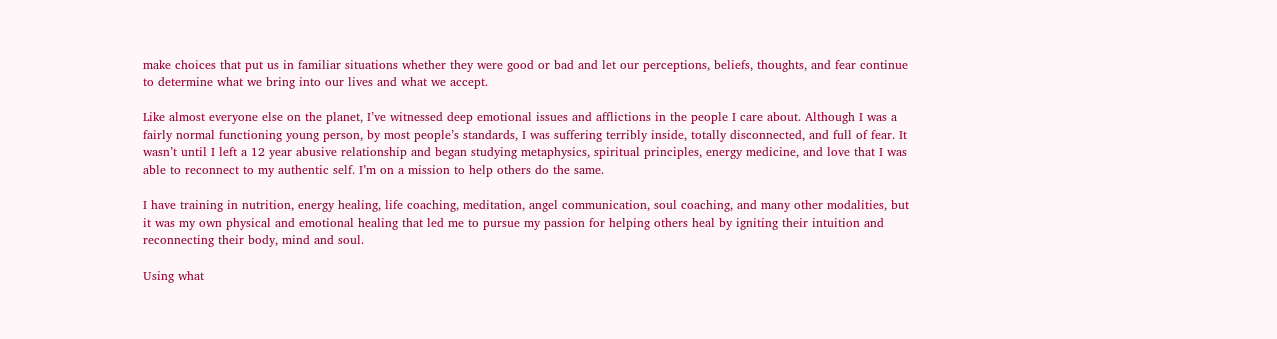make choices that put us in familiar situations whether they were good or bad and let our perceptions, beliefs, thoughts, and fear continue to determine what we bring into our lives and what we accept.

Like almost everyone else on the planet, I’ve witnessed deep emotional issues and afflictions in the people I care about. Although I was a fairly normal functioning young person, by most people’s standards, I was suffering terribly inside, totally disconnected, and full of fear. It wasn’t until I left a 12 year abusive relationship and began studying metaphysics, spiritual principles, energy medicine, and love that I was able to reconnect to my authentic self. I’m on a mission to help others do the same.

I have training in nutrition, energy healing, life coaching, meditation, angel communication, soul coaching, and many other modalities, but it was my own physical and emotional healing that led me to pursue my passion for helping others heal by igniting their intuition and reconnecting their body, mind and soul.

Using what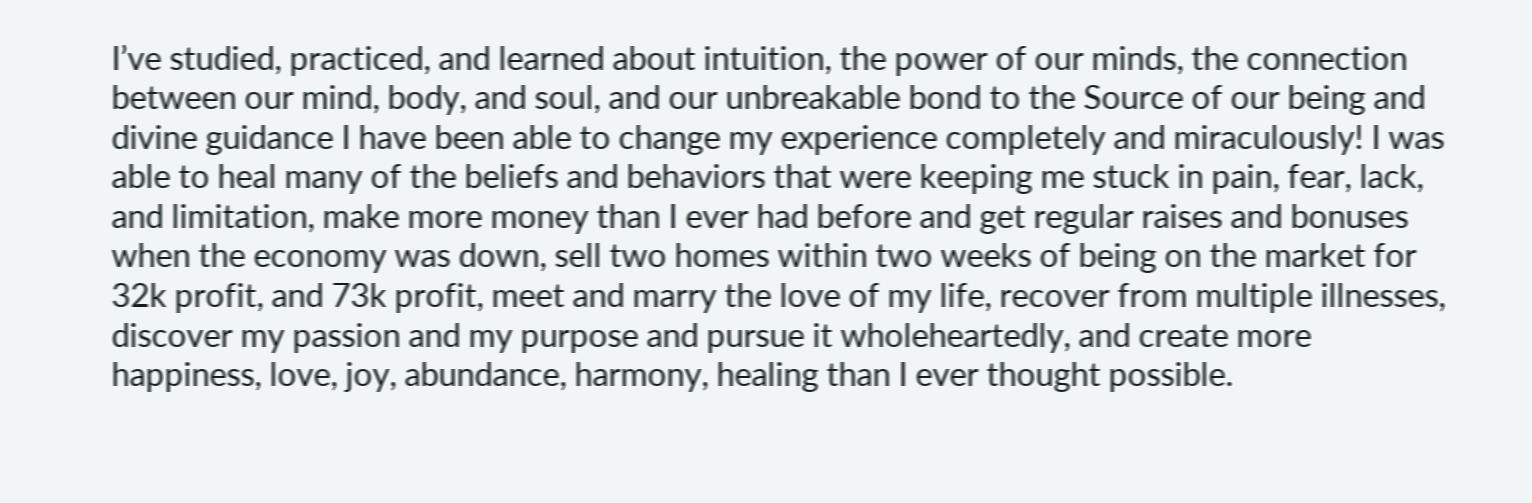I’ve studied, practiced, and learned about intuition, the power of our minds, the connection between our mind, body, and soul, and our unbreakable bond to the Source of our being and divine guidance I have been able to change my experience completely and miraculously! I was able to heal many of the beliefs and behaviors that were keeping me stuck in pain, fear, lack, and limitation, make more money than I ever had before and get regular raises and bonuses when the economy was down, sell two homes within two weeks of being on the market for 32k profit, and 73k profit, meet and marry the love of my life, recover from multiple illnesses, discover my passion and my purpose and pursue it wholeheartedly, and create more happiness, love, joy, abundance, harmony, healing than I ever thought possible.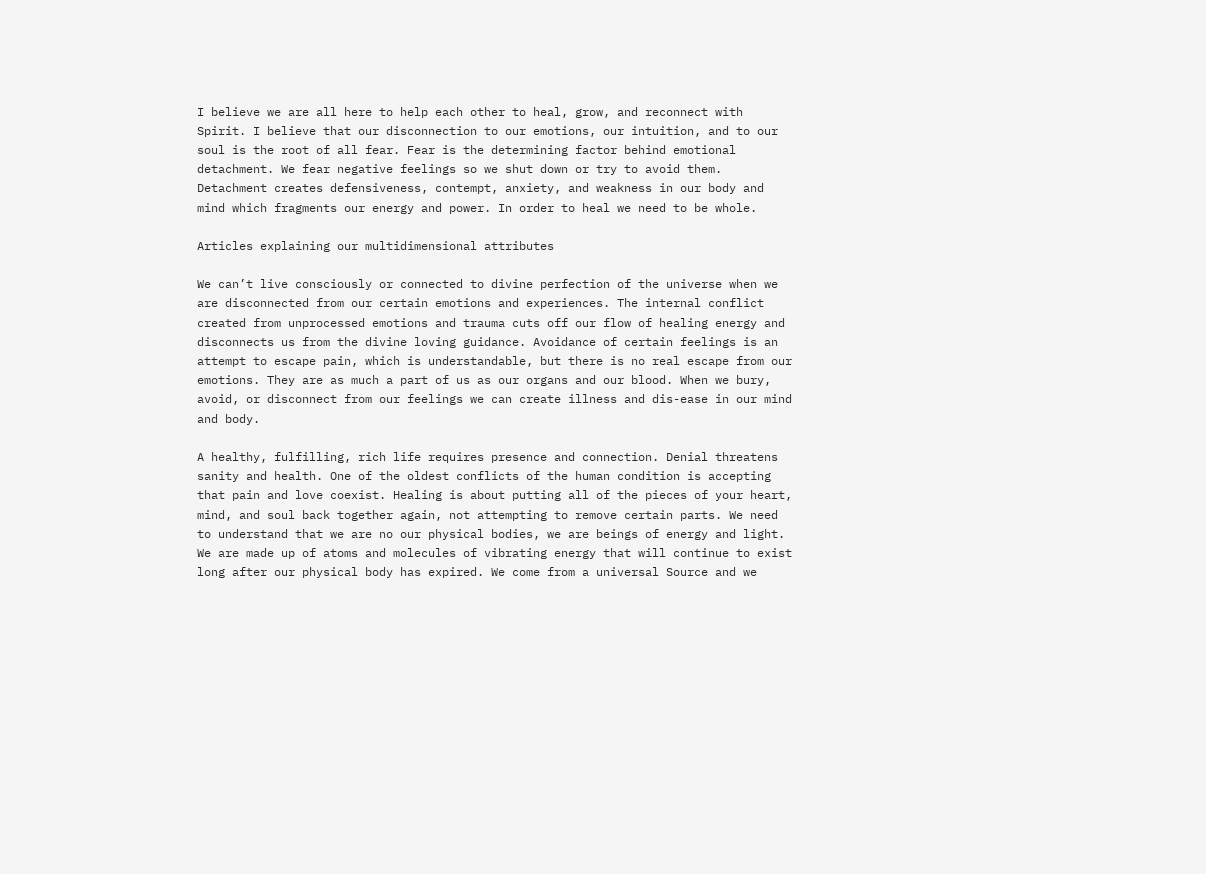I believe we are all here to help each other to heal, grow, and reconnect with Spirit. I believe that our disconnection to our emotions, our intuition, and to our soul is the root of all fear. Fear is the determining factor behind emotional detachment. We fear negative feelings so we shut down or try to avoid them. Detachment creates defensiveness, contempt, anxiety, and weakness in our body and mind which fragments our energy and power. In order to heal we need to be whole.

Articles explaining our multidimensional attributes

We can’t live consciously or connected to divine perfection of the universe when we are disconnected from our certain emotions and experiences. The internal conflict created from unprocessed emotions and trauma cuts off our flow of healing energy and disconnects us from the divine loving guidance. Avoidance of certain feelings is an attempt to escape pain, which is understandable, but there is no real escape from our emotions. They are as much a part of us as our organs and our blood. When we bury, avoid, or disconnect from our feelings we can create illness and dis-ease in our mind and body.

A healthy, fulfilling, rich life requires presence and connection. Denial threatens sanity and health. One of the oldest conflicts of the human condition is accepting that pain and love coexist. Healing is about putting all of the pieces of your heart, mind, and soul back together again, not attempting to remove certain parts. We need to understand that we are no our physical bodies, we are beings of energy and light. We are made up of atoms and molecules of vibrating energy that will continue to exist long after our physical body has expired. We come from a universal Source and we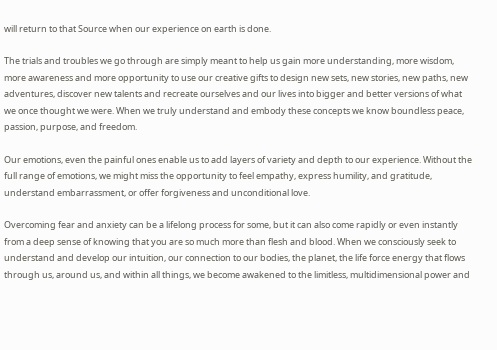will return to that Source when our experience on earth is done.

The trials and troubles we go through are simply meant to help us gain more understanding, more wisdom, more awareness and more opportunity to use our creative gifts to design new sets, new stories, new paths, new adventures, discover new talents and recreate ourselves and our lives into bigger and better versions of what we once thought we were. When we truly understand and embody these concepts we know boundless peace, passion, purpose, and freedom.

Our emotions, even the painful ones enable us to add layers of variety and depth to our experience. Without the full range of emotions, we might miss the opportunity to feel empathy, express humility, and gratitude, understand embarrassment, or offer forgiveness and unconditional love.

Overcoming fear and anxiety can be a lifelong process for some, but it can also come rapidly or even instantly from a deep sense of knowing that you are so much more than flesh and blood. When we consciously seek to understand and develop our intuition, our connection to our bodies, the planet, the life force energy that flows through us, around us, and within all things, we become awakened to the limitless, multidimensional power and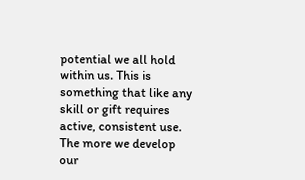potential we all hold within us. This is something that like any skill or gift requires active, consistent use. The more we develop our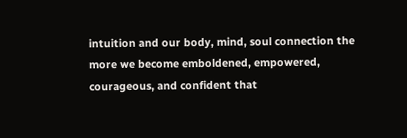intuition and our body, mind, soul connection the more we become emboldened, empowered, courageous, and confident that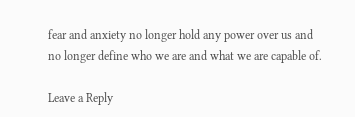fear and anxiety no longer hold any power over us and no longer define who we are and what we are capable of.

Leave a Reply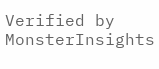Verified by MonsterInsights